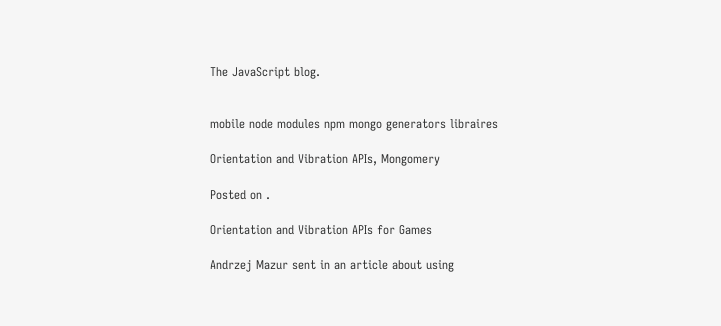The JavaScript blog.


mobile node modules npm mongo generators libraires

Orientation and Vibration APIs, Mongomery

Posted on .

Orientation and Vibration APIs for Games

Andrzej Mazur sent in an article about using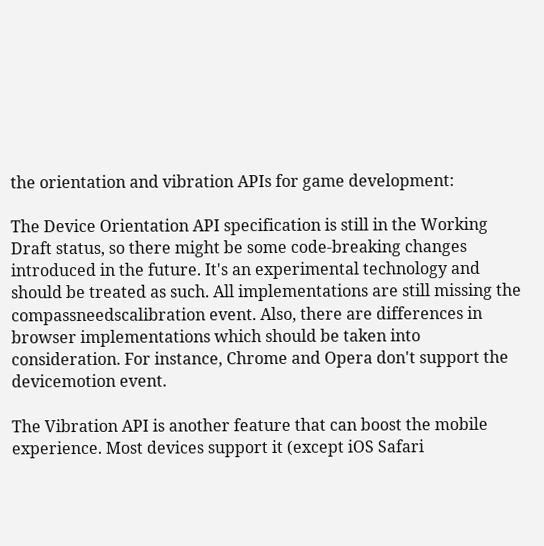the orientation and vibration APIs for game development:

The Device Orientation API specification is still in the Working Draft status, so there might be some code-breaking changes introduced in the future. It's an experimental technology and should be treated as such. All implementations are still missing the compassneedscalibration event. Also, there are differences in browser implementations which should be taken into consideration. For instance, Chrome and Opera don't support the devicemotion event.

The Vibration API is another feature that can boost the mobile experience. Most devices support it (except iOS Safari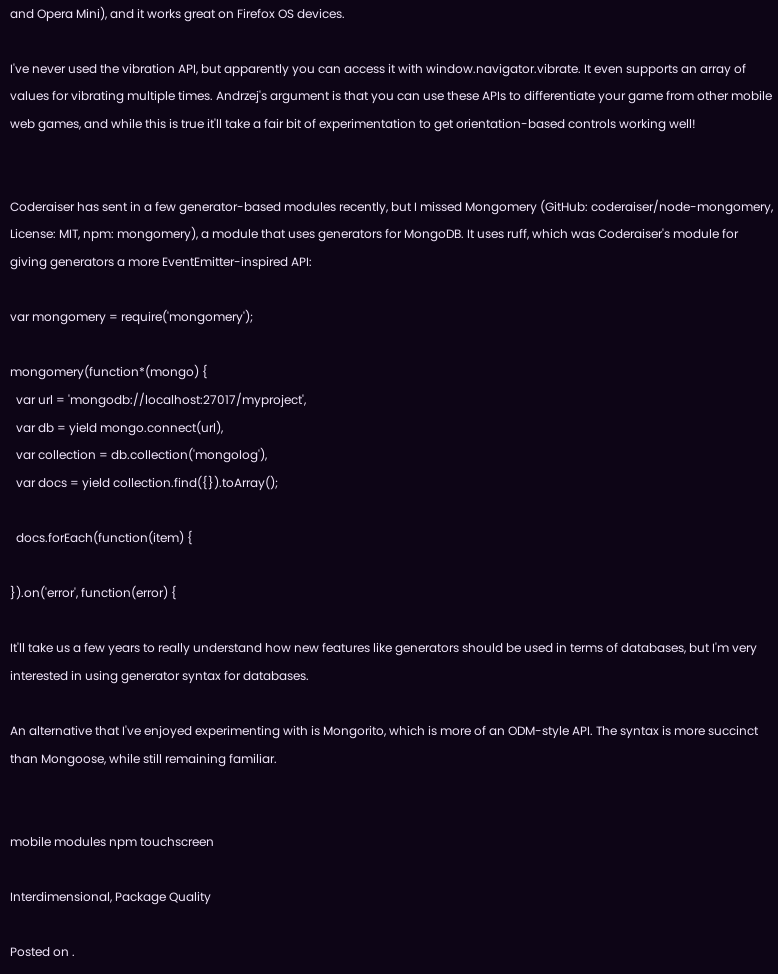and Opera Mini), and it works great on Firefox OS devices.

I've never used the vibration API, but apparently you can access it with window.navigator.vibrate. It even supports an array of values for vibrating multiple times. Andrzej's argument is that you can use these APIs to differentiate your game from other mobile web games, and while this is true it'll take a fair bit of experimentation to get orientation-based controls working well!


Coderaiser has sent in a few generator-based modules recently, but I missed Mongomery (GitHub: coderaiser/node-mongomery, License: MIT, npm: mongomery), a module that uses generators for MongoDB. It uses ruff, which was Coderaiser's module for giving generators a more EventEmitter-inspired API:

var mongomery = require('mongomery');

mongomery(function*(mongo) {
  var url = 'mongodb://localhost:27017/myproject',
  var db = yield mongo.connect(url),
  var collection = db.collection('mongolog'),
  var docs = yield collection.find({}).toArray();

  docs.forEach(function(item) {

}).on('error', function(error) {

It'll take us a few years to really understand how new features like generators should be used in terms of databases, but I'm very interested in using generator syntax for databases.

An alternative that I've enjoyed experimenting with is Mongorito, which is more of an ODM-style API. The syntax is more succinct than Mongoose, while still remaining familiar.


mobile modules npm touchscreen

Interdimensional, Package Quality

Posted on .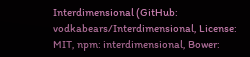Interdimensional (GitHub: vodkabears/Interdimensional, License: MIT, npm: interdimensional, Bower: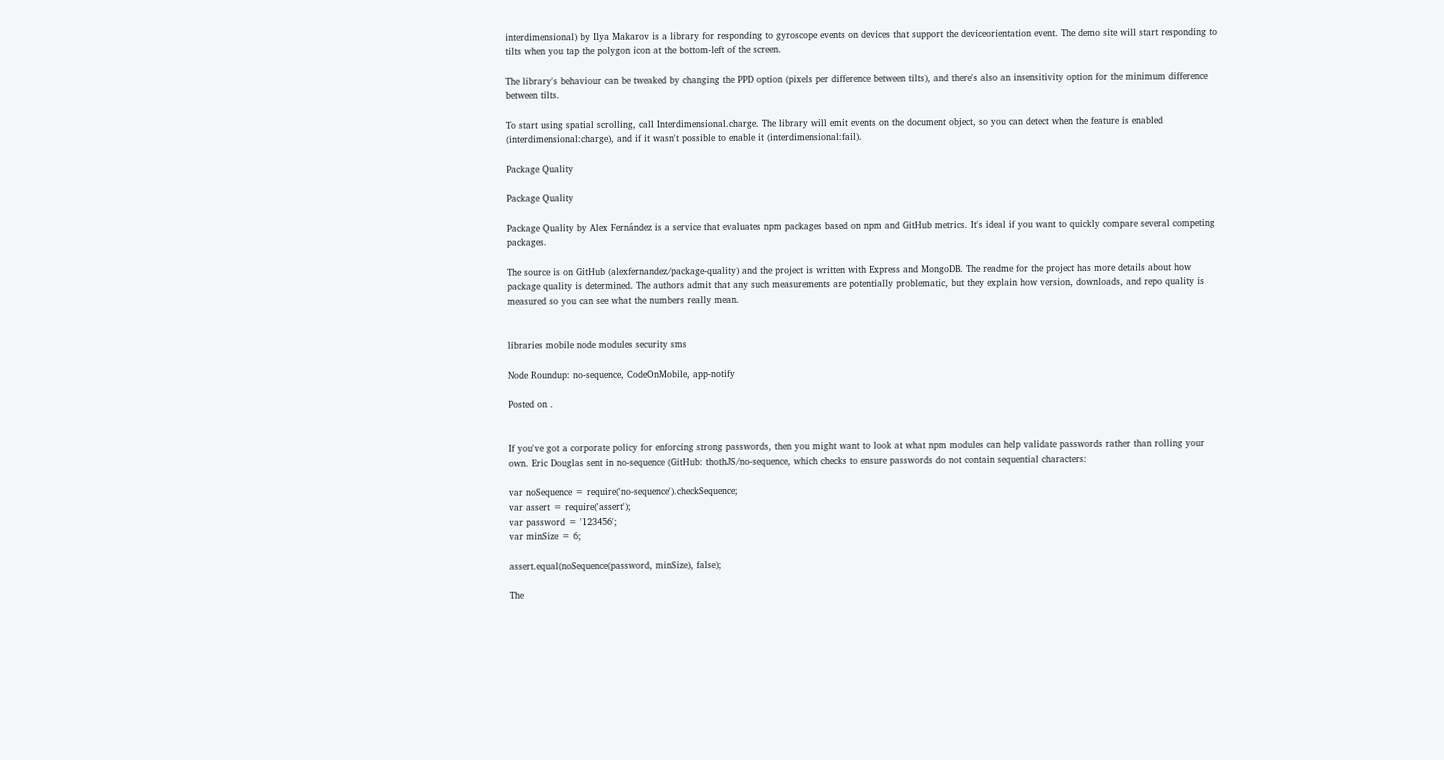interdimensional) by Ilya Makarov is a library for responding to gyroscope events on devices that support the deviceorientation event. The demo site will start responding to tilts when you tap the polygon icon at the bottom-left of the screen.

The library's behaviour can be tweaked by changing the PPD option (pixels per difference between tilts), and there's also an insensitivity option for the minimum difference between tilts.

To start using spatial scrolling, call Interdimensional.charge. The library will emit events on the document object, so you can detect when the feature is enabled (interdimensional:charge), and if it wasn't possible to enable it (interdimensional:fail).

Package Quality

Package Quality

Package Quality by Alex Fernández is a service that evaluates npm packages based on npm and GitHub metrics. It's ideal if you want to quickly compare several competing packages.

The source is on GitHub (alexfernandez/package-quality) and the project is written with Express and MongoDB. The readme for the project has more details about how package quality is determined. The authors admit that any such measurements are potentially problematic, but they explain how version, downloads, and repo quality is measured so you can see what the numbers really mean.


libraries mobile node modules security sms

Node Roundup: no-sequence, CodeOnMobile, app-notify

Posted on .


If you've got a corporate policy for enforcing strong passwords, then you might want to look at what npm modules can help validate passwords rather than rolling your own. Eric Douglas sent in no-sequence (GitHub: thothJS/no-sequence, which checks to ensure passwords do not contain sequential characters:

var noSequence = require('no-sequence').checkSequence;
var assert = require('assert');
var password = '123456';
var minSize = 6;

assert.equal(noSequence(password, minSize), false);

The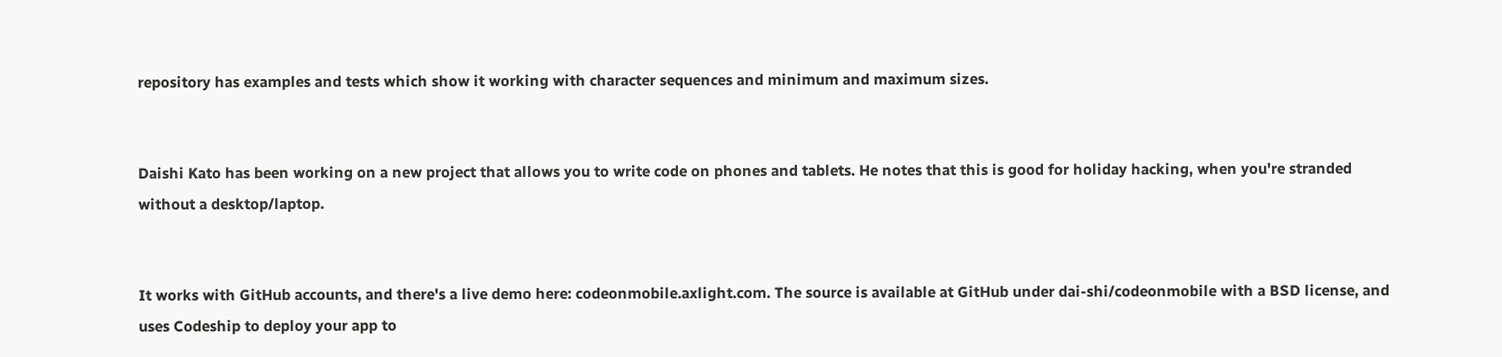repository has examples and tests which show it working with character sequences and minimum and maximum sizes.


Daishi Kato has been working on a new project that allows you to write code on phones and tablets. He notes that this is good for holiday hacking, when you're stranded without a desktop/laptop.


It works with GitHub accounts, and there's a live demo here: codeonmobile.axlight.com. The source is available at GitHub under dai-shi/codeonmobile with a BSD license, and uses Codeship to deploy your app to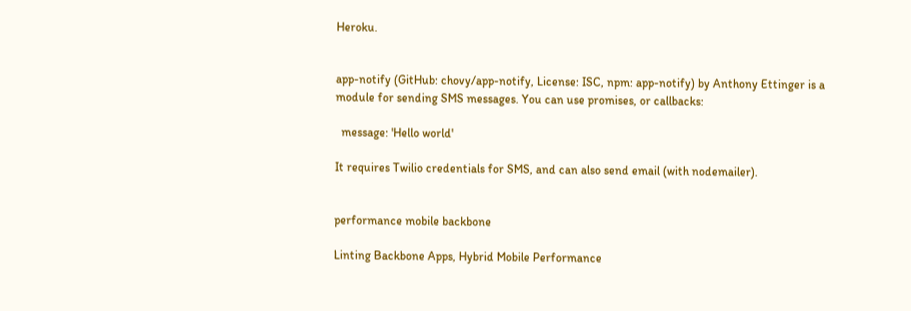Heroku.


app-notify (GitHub: chovy/app-notify, License: ISC, npm: app-notify) by Anthony Ettinger is a module for sending SMS messages. You can use promises, or callbacks:

  message: 'Hello world'

It requires Twilio credentials for SMS, and can also send email (with nodemailer).


performance mobile backbone

Linting Backbone Apps, Hybrid Mobile Performance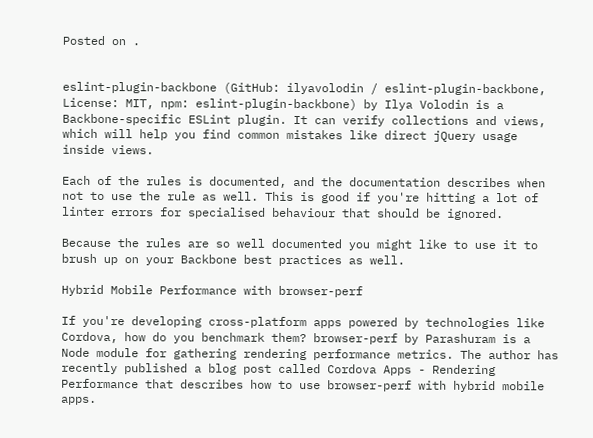Posted on .


eslint-plugin-backbone (GitHub: ilyavolodin / eslint-plugin-backbone, License: MIT, npm: eslint-plugin-backbone) by Ilya Volodin is a Backbone-specific ESLint plugin. It can verify collections and views, which will help you find common mistakes like direct jQuery usage inside views.

Each of the rules is documented, and the documentation describes when not to use the rule as well. This is good if you're hitting a lot of linter errors for specialised behaviour that should be ignored.

Because the rules are so well documented you might like to use it to brush up on your Backbone best practices as well.

Hybrid Mobile Performance with browser-perf

If you're developing cross-platform apps powered by technologies like Cordova, how do you benchmark them? browser-perf by Parashuram is a Node module for gathering rendering performance metrics. The author has recently published a blog post called Cordova Apps - Rendering Performance that describes how to use browser-perf with hybrid mobile apps.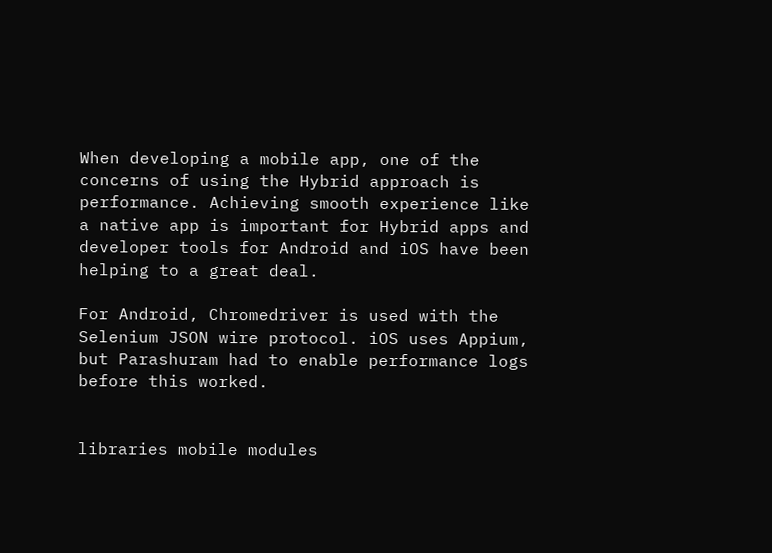When developing a mobile app, one of the concerns of using the Hybrid approach is performance. Achieving smooth experience like a native app is important for Hybrid apps and developer tools for Android and iOS have been helping to a great deal.

For Android, Chromedriver is used with the Selenium JSON wire protocol. iOS uses Appium, but Parashuram had to enable performance logs before this worked.


libraries mobile modules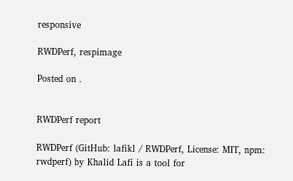responsive

RWDPerf, respimage

Posted on .


RWDPerf report

RWDPerf (GitHub: lafikl / RWDPerf, License: MIT, npm: rwdperf) by Khalid Lafi is a tool for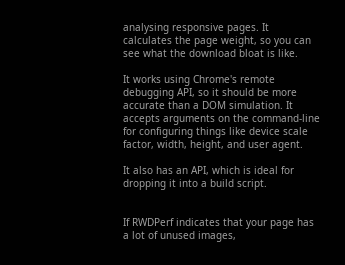analysing responsive pages. It calculates the page weight, so you can see what the download bloat is like.

It works using Chrome's remote debugging API, so it should be more accurate than a DOM simulation. It accepts arguments on the command-line for configuring things like device scale factor, width, height, and user agent.

It also has an API, which is ideal for dropping it into a build script.


If RWDPerf indicates that your page has a lot of unused images,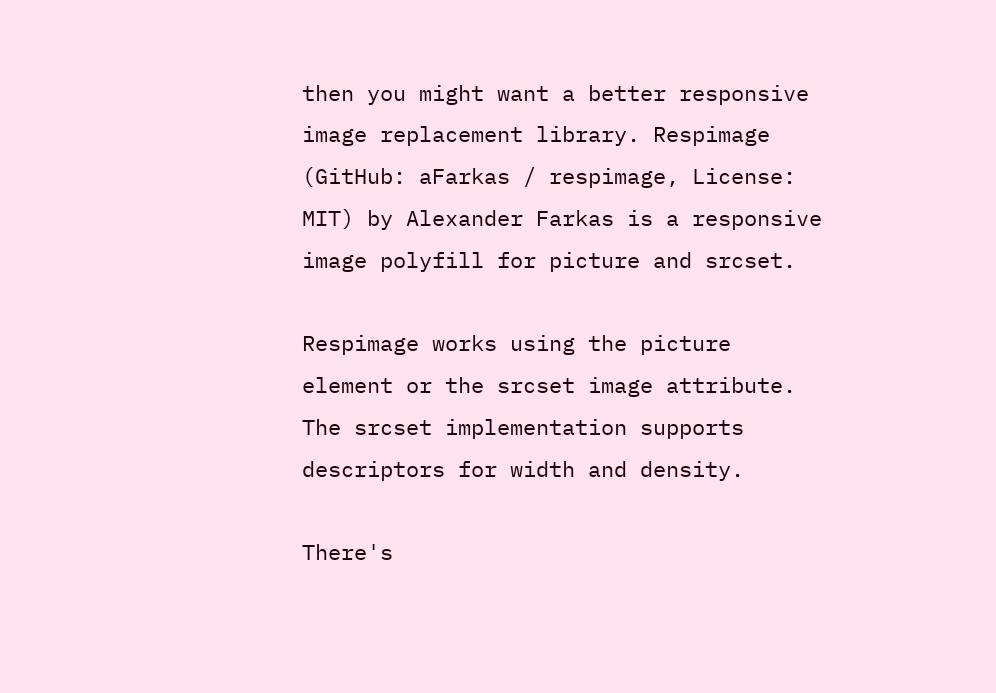then you might want a better responsive image replacement library. Respimage (GitHub: aFarkas / respimage, License: MIT) by Alexander Farkas is a responsive image polyfill for picture and srcset.

Respimage works using the picture element or the srcset image attribute. The srcset implementation supports descriptors for width and density.

There's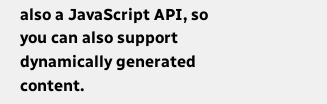also a JavaScript API, so you can also support dynamically generated content.